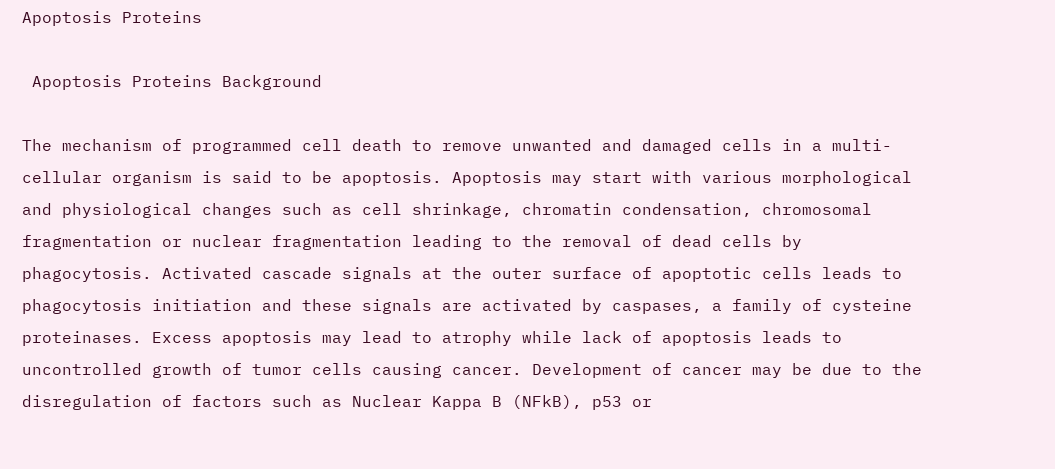Apoptosis Proteins

 Apoptosis Proteins Background

The mechanism of programmed cell death to remove unwanted and damaged cells in a multi-cellular organism is said to be apoptosis. Apoptosis may start with various morphological and physiological changes such as cell shrinkage, chromatin condensation, chromosomal fragmentation or nuclear fragmentation leading to the removal of dead cells by phagocytosis. Activated cascade signals at the outer surface of apoptotic cells leads to phagocytosis initiation and these signals are activated by caspases, a family of cysteine proteinases. Excess apoptosis may lead to atrophy while lack of apoptosis leads to uncontrolled growth of tumor cells causing cancer. Development of cancer may be due to the disregulation of factors such as Nuclear Kappa B (NFkB), p53 or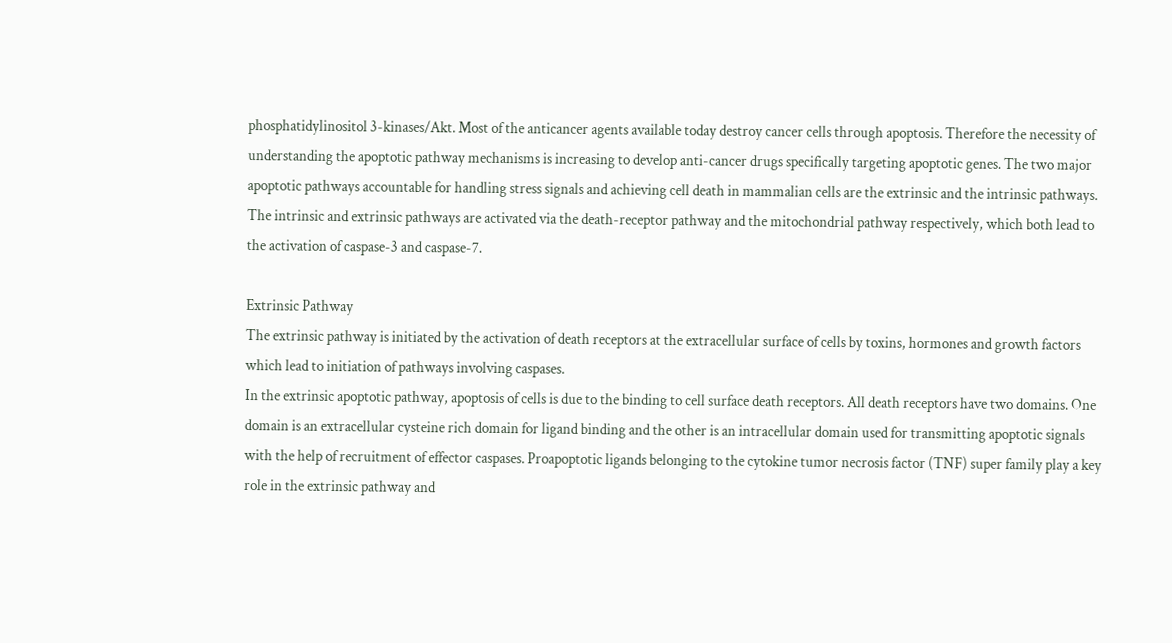phosphatidylinositol 3-kinases/Akt. Most of the anticancer agents available today destroy cancer cells through apoptosis. Therefore the necessity of understanding the apoptotic pathway mechanisms is increasing to develop anti-cancer drugs specifically targeting apoptotic genes. The two major apoptotic pathways accountable for handling stress signals and achieving cell death in mammalian cells are the extrinsic and the intrinsic pathways. The intrinsic and extrinsic pathways are activated via the death-receptor pathway and the mitochondrial pathway respectively, which both lead to the activation of caspase-3 and caspase-7.

Extrinsic Pathway
The extrinsic pathway is initiated by the activation of death receptors at the extracellular surface of cells by toxins, hormones and growth factors which lead to initiation of pathways involving caspases.
In the extrinsic apoptotic pathway, apoptosis of cells is due to the binding to cell surface death receptors. All death receptors have two domains. One domain is an extracellular cysteine rich domain for ligand binding and the other is an intracellular domain used for transmitting apoptotic signals with the help of recruitment of effector caspases. Proapoptotic ligands belonging to the cytokine tumor necrosis factor (TNF) super family play a key role in the extrinsic pathway and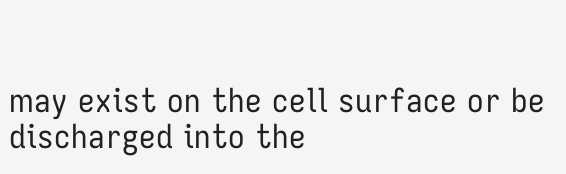may exist on the cell surface or be discharged into the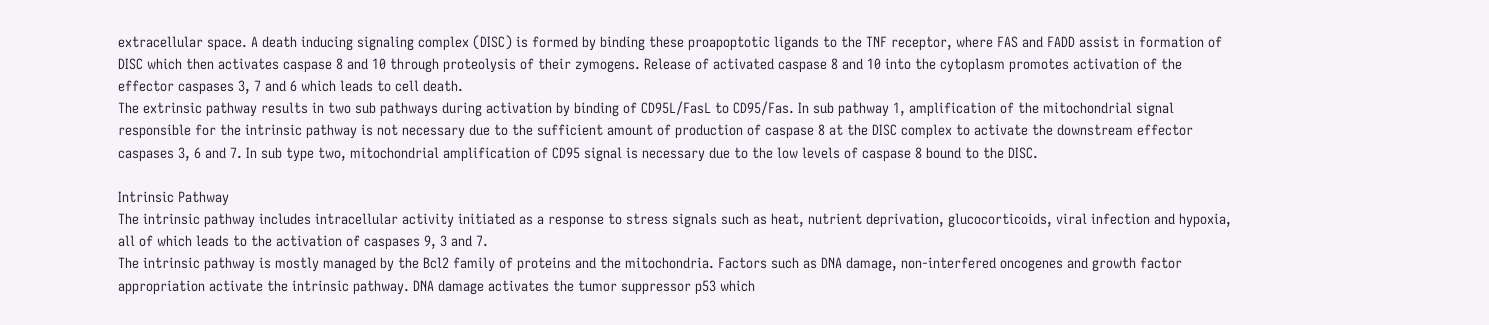extracellular space. A death inducing signaling complex (DISC) is formed by binding these proapoptotic ligands to the TNF receptor, where FAS and FADD assist in formation of DISC which then activates caspase 8 and 10 through proteolysis of their zymogens. Release of activated caspase 8 and 10 into the cytoplasm promotes activation of the effector caspases 3, 7 and 6 which leads to cell death.
The extrinsic pathway results in two sub pathways during activation by binding of CD95L/FasL to CD95/Fas. In sub pathway 1, amplification of the mitochondrial signal responsible for the intrinsic pathway is not necessary due to the sufficient amount of production of caspase 8 at the DISC complex to activate the downstream effector caspases 3, 6 and 7. In sub type two, mitochondrial amplification of CD95 signal is necessary due to the low levels of caspase 8 bound to the DISC.

Intrinsic Pathway
The intrinsic pathway includes intracellular activity initiated as a response to stress signals such as heat, nutrient deprivation, glucocorticoids, viral infection and hypoxia, all of which leads to the activation of caspases 9, 3 and 7.
The intrinsic pathway is mostly managed by the Bcl2 family of proteins and the mitochondria. Factors such as DNA damage, non-interfered oncogenes and growth factor appropriation activate the intrinsic pathway. DNA damage activates the tumor suppressor p53 which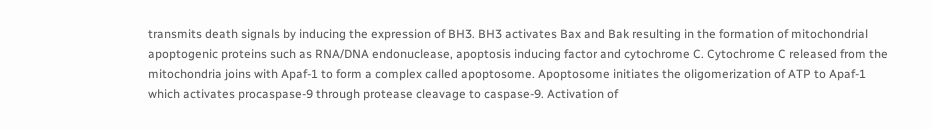transmits death signals by inducing the expression of BH3. BH3 activates Bax and Bak resulting in the formation of mitochondrial apoptogenic proteins such as RNA/DNA endonuclease, apoptosis inducing factor and cytochrome C. Cytochrome C released from the mitochondria joins with Apaf-1 to form a complex called apoptosome. Apoptosome initiates the oligomerization of ATP to Apaf-1 which activates procaspase-9 through protease cleavage to caspase-9. Activation of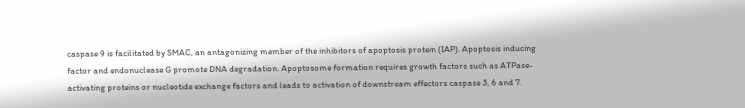caspase 9 is facilitated by SMAC, an antagonizing member of the inhibitors of apoptosis protein (IAP). Apoptosis inducing factor and endonuclease G promote DNA degradation. Apoptosome formation requires growth factors such as ATPase-activating proteins or nucleotide exchange factors and leads to activation of downstream effectors caspase 3, 6 and 7.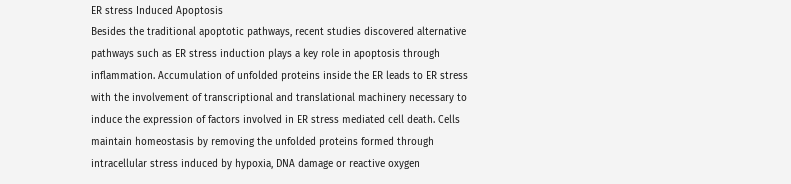ER stress Induced Apoptosis
Besides the traditional apoptotic pathways, recent studies discovered alternative pathways such as ER stress induction plays a key role in apoptosis through inflammation. Accumulation of unfolded proteins inside the ER leads to ER stress with the involvement of transcriptional and translational machinery necessary to induce the expression of factors involved in ER stress mediated cell death. Cells maintain homeostasis by removing the unfolded proteins formed through intracellular stress induced by hypoxia, DNA damage or reactive oxygen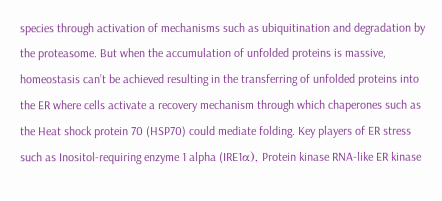species through activation of mechanisms such as ubiquitination and degradation by the proteasome. But when the accumulation of unfolded proteins is massive, homeostasis can’t be achieved resulting in the transferring of unfolded proteins into the ER where cells activate a recovery mechanism through which chaperones such as the Heat shock protein 70 (HSP70) could mediate folding. Key players of ER stress such as Inositol-requiring enzyme 1 alpha (IRE1α), Protein kinase RNA-like ER kinase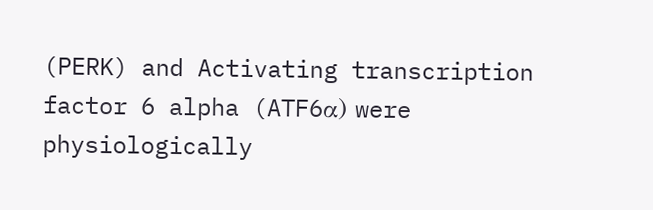(PERK) and Activating transcription factor 6 alpha (ATF6α) were physiologically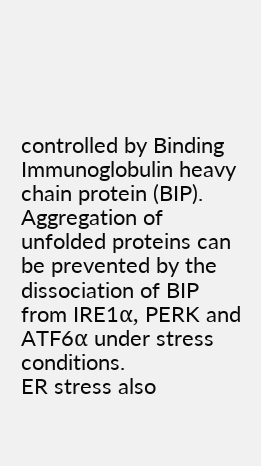controlled by Binding Immunoglobulin heavy chain protein (BIP). Aggregation of unfolded proteins can be prevented by the dissociation of BIP from IRE1α, PERK and ATF6α under stress conditions.
ER stress also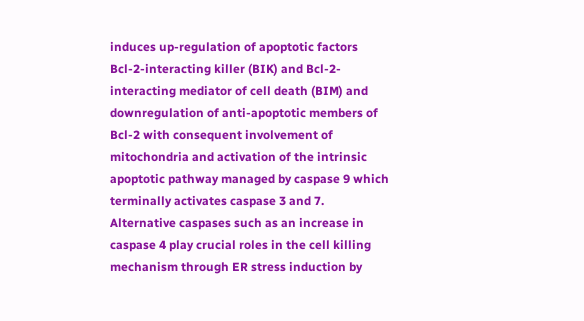induces up-regulation of apoptotic factors Bcl-2-interacting killer (BIK) and Bcl-2- interacting mediator of cell death (BIM) and downregulation of anti-apoptotic members of Bcl-2 with consequent involvement of mitochondria and activation of the intrinsic apoptotic pathway managed by caspase 9 which terminally activates caspase 3 and 7. Alternative caspases such as an increase in caspase 4 play crucial roles in the cell killing mechanism through ER stress induction by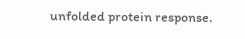unfolded protein response.